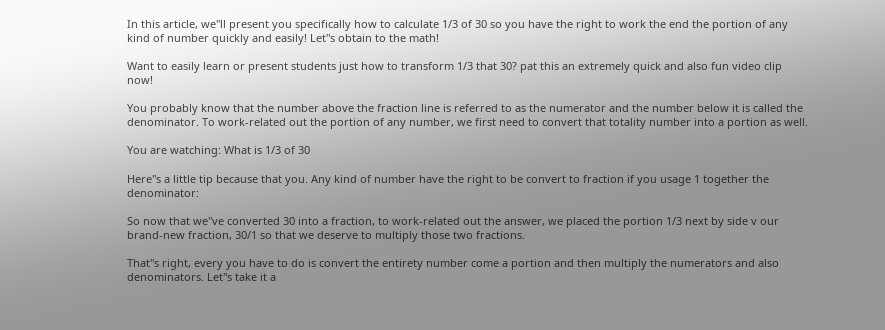In this article, we"ll present you specifically how to calculate 1/3 of 30 so you have the right to work the end the portion of any kind of number quickly and easily! Let"s obtain to the math!

Want to easily learn or present students just how to transform 1/3 that 30? pat this an extremely quick and also fun video clip now!

You probably know that the number above the fraction line is referred to as the numerator and the number below it is called the denominator. To work-related out the portion of any number, we first need to convert that totality number into a portion as well.

You are watching: What is 1/3 of 30

Here"s a little tip because that you. Any kind of number have the right to be convert to fraction if you usage 1 together the denominator:

So now that we"ve converted 30 into a fraction, to work-related out the answer, we placed the portion 1/3 next by side v our brand-new fraction, 30/1 so that we deserve to multiply those two fractions.

That"s right, every you have to do is convert the entirety number come a portion and then multiply the numerators and also denominators. Let"s take it a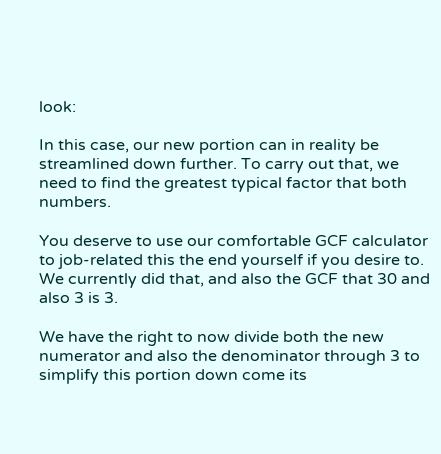look:

In this case, our new portion can in reality be streamlined down further. To carry out that, we need to find the greatest typical factor that both numbers.

You deserve to use our comfortable GCF calculator to job-related this the end yourself if you desire to. We currently did that, and also the GCF that 30 and also 3 is 3.

We have the right to now divide both the new numerator and also the denominator through 3 to simplify this portion down come its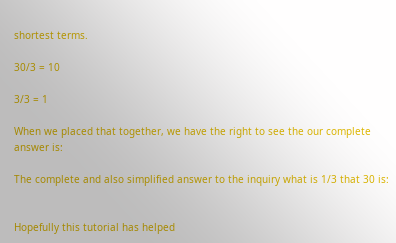shortest terms.

30/3 = 10

3/3 = 1

When we placed that together, we have the right to see the our complete answer is:

The complete and also simplified answer to the inquiry what is 1/3 that 30 is:


Hopefully this tutorial has helped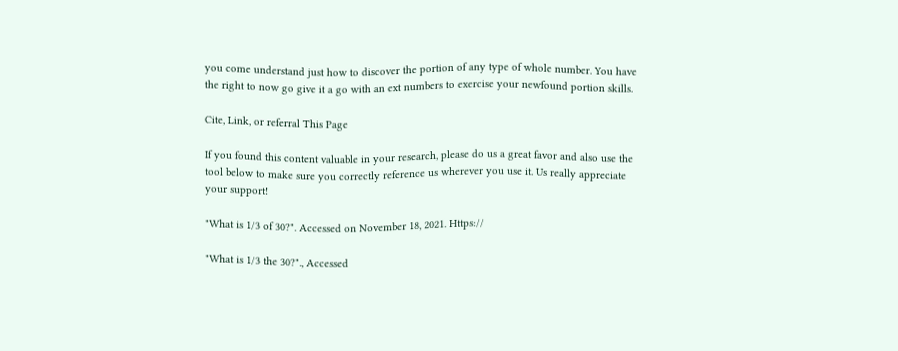you come understand just how to discover the portion of any type of whole number. You have the right to now go give it a go with an ext numbers to exercise your newfound portion skills.

Cite, Link, or referral This Page

If you found this content valuable in your research, please do us a great favor and also use the tool below to make sure you correctly reference us wherever you use it. Us really appreciate your support!

"What is 1/3 of 30?". Accessed on November 18, 2021. Https://

"What is 1/3 the 30?"., Accessed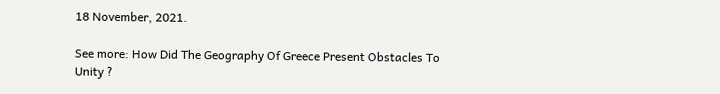18 November, 2021.

See more: How Did The Geography Of Greece Present Obstacles To Unity ?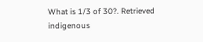What is 1/3 of 30?. Retrieved indigenous